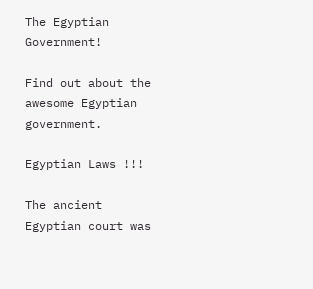The Egyptian Government!

Find out about the awesome Egyptian government.

Egyptian Laws !!!

The ancient Egyptian court was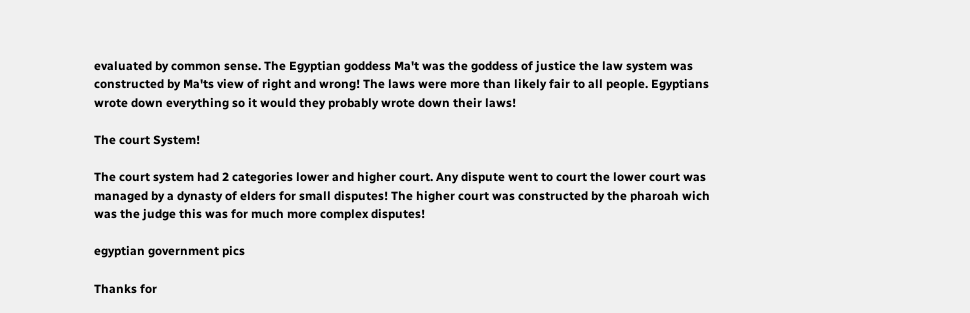evaluated by common sense. The Egyptian goddess Ma't was the goddess of justice the law system was constructed by Ma'ts view of right and wrong! The laws were more than likely fair to all people. Egyptians wrote down everything so it would they probably wrote down their laws!

The court System!

The court system had 2 categories lower and higher court. Any dispute went to court the lower court was managed by a dynasty of elders for small disputes! The higher court was constructed by the pharoah wich was the judge this was for much more complex disputes!

egyptian government pics

Thanks for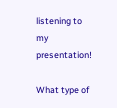listening to my presentation!

What type of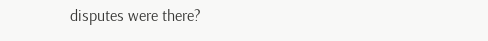disputes were there?